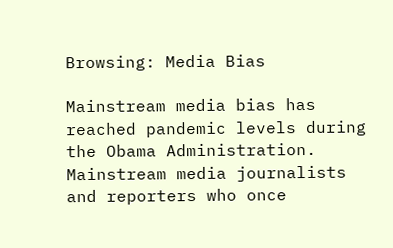Browsing: Media Bias

Mainstream media bias has reached pandemic levels during the Obama Administration. Mainstream media journalists and reporters who once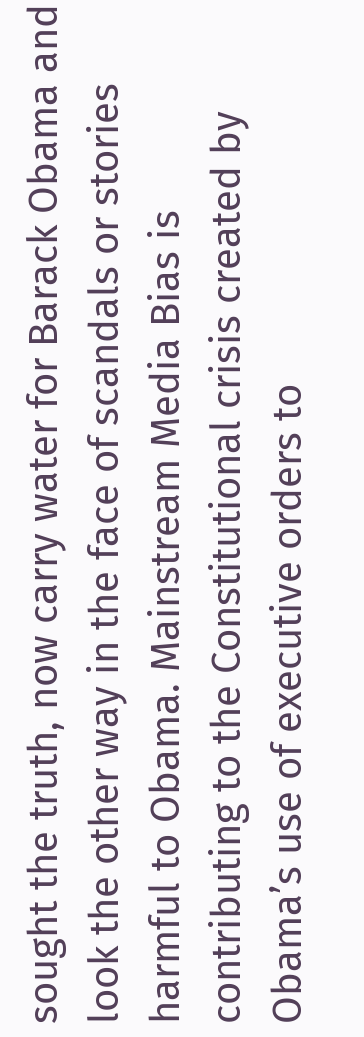sought the truth, now carry water for Barack Obama and look the other way in the face of scandals or stories harmful to Obama. Mainstream Media Bias is contributing to the Constitutional crisis created by Obama’s use of executive orders to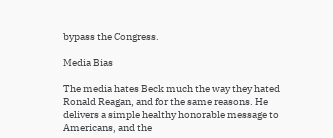bypass the Congress.

Media Bias

The media hates Beck much the way they hated Ronald Reagan, and for the same reasons. He delivers a simple healthy honorable message to Americans, and the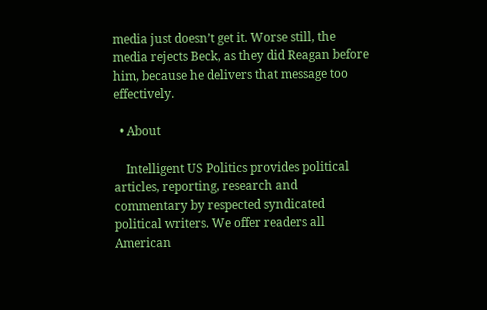media just doesn’t get it. Worse still, the media rejects Beck, as they did Reagan before him, because he delivers that message too effectively.

  • About

    Intelligent US Politics provides political articles, reporting, research and commentary by respected syndicated political writers. We offer readers all American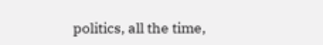politics, all the time,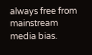always free from mainstream media bias.